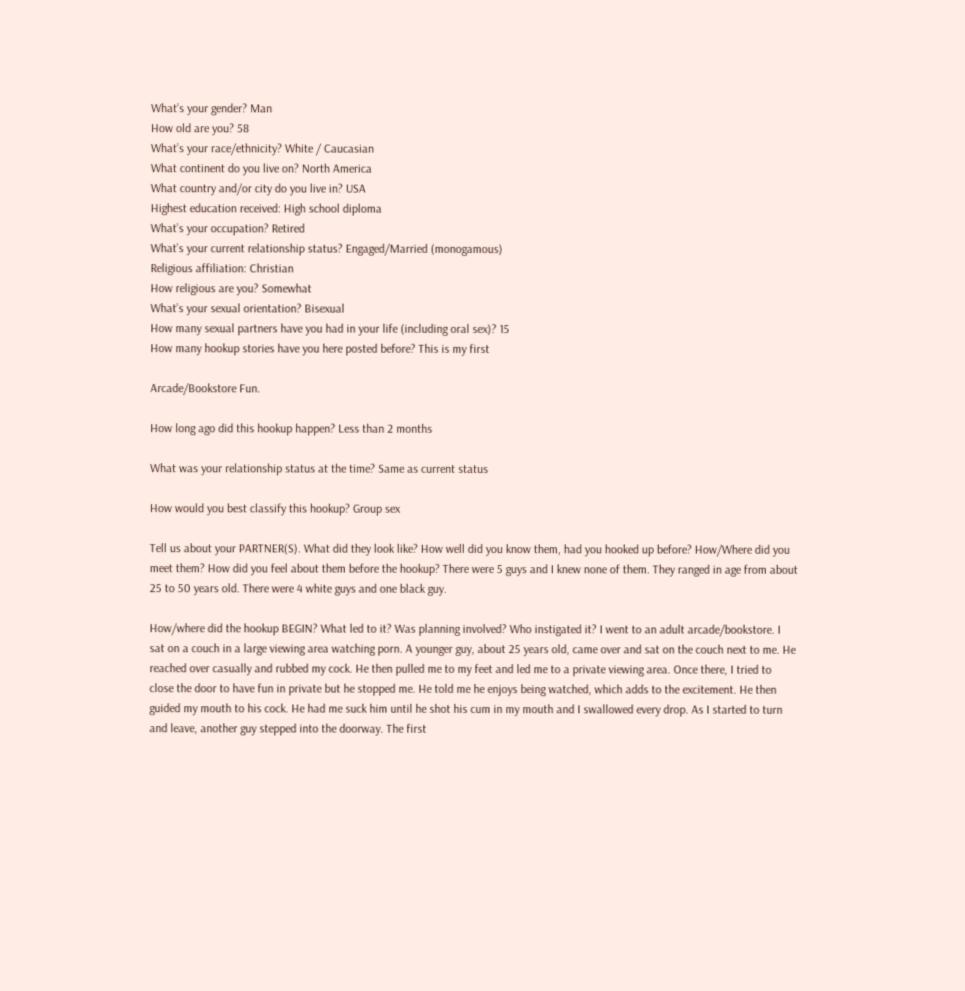What’s your gender? Man
How old are you? 58
What’s your race/ethnicity? White / Caucasian
What continent do you live on? North America
What country and/or city do you live in? USA
Highest education received: High school diploma
What’s your occupation? Retired
What’s your current relationship status? Engaged/Married (monogamous)
Religious affiliation: Christian
How religious are you? Somewhat
What’s your sexual orientation? Bisexual
How many sexual partners have you had in your life (including oral sex)? 15
How many hookup stories have you here posted before? This is my first

Arcade/Bookstore Fun.

How long ago did this hookup happen? Less than 2 months

What was your relationship status at the time? Same as current status

How would you best classify this hookup? Group sex

Tell us about your PARTNER(S). What did they look like? How well did you know them, had you hooked up before? How/Where did you meet them? How did you feel about them before the hookup? There were 5 guys and I knew none of them. They ranged in age from about 25 to 50 years old. There were 4 white guys and one black guy.

How/where did the hookup BEGIN? What led to it? Was planning involved? Who instigated it? I went to an adult arcade/bookstore. I sat on a couch in a large viewing area watching porn. A younger guy, about 25 years old, came over and sat on the couch next to me. He reached over casually and rubbed my cock. He then pulled me to my feet and led me to a private viewing area. Once there, I tried to close the door to have fun in private but he stopped me. He told me he enjoys being watched, which adds to the excitement. He then guided my mouth to his cock. He had me suck him until he shot his cum in my mouth and I swallowed every drop. As I started to turn and leave, another guy stepped into the doorway. The first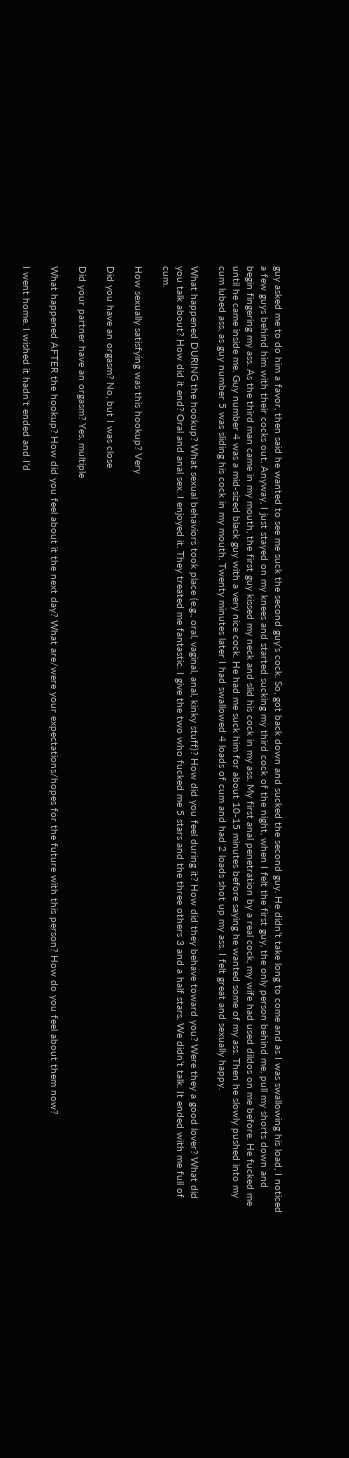guy asked me to do him a favor, then said he wanted to see me suck the second guy’s cock. So, got back down and sucked the second guy. He didn’t take long to come and as I was swallowing his load, I noticed a few guys behind him with their cocks out. Anyway, I just stayed on my knees and started sucking my third cock of the night, when I felt the first guy, the only person behind me, pull my shorts down and begin fingering my ass. As the third man came in my mouth, the first guy kissed my neck and slid his cock in my ass. My first anal penetration by a real cock, my wife had used dildos on me before. He fucked me until he came inside me. Guy number 4 was a mid-sized black guy with a very nice cock. He had me suck him for about 10-15 minutes before saying he wanted some of my ass. Then he slowly pushed into my cum lubed ass, as guy number 5 was sliding his cock in my mouth. Twenty minutes later I had swallowed 4 loads of cum and had 2 loads shot up my ass. I felt great and sexually happy.

What happened DURING the hookup? What sexual behaviors took place (e.g., oral, vaginal, anal, kinky stuff)? How did you feel during it? How did they behave toward you? Were they a good lover? What did you talk about? How did it end? Oral and anal sex. I enjoyed it. They treated me fantastic. I give the two who fucked me 5 stars and the three others 3 and a half stars. We didn’t talk. It ended with me full of cum.

How sexually satisfying was this hookup? Very

Did you have an orgasm? No, but I was close

Did your partner have an orgasm? Yes, multiple

What happened AFTER the hookup? How did you feel about it the next day? What are/were your expectations/hopes for the future with this person? How do you feel about them now?

I went home. I wished it hadn’t ended and I’d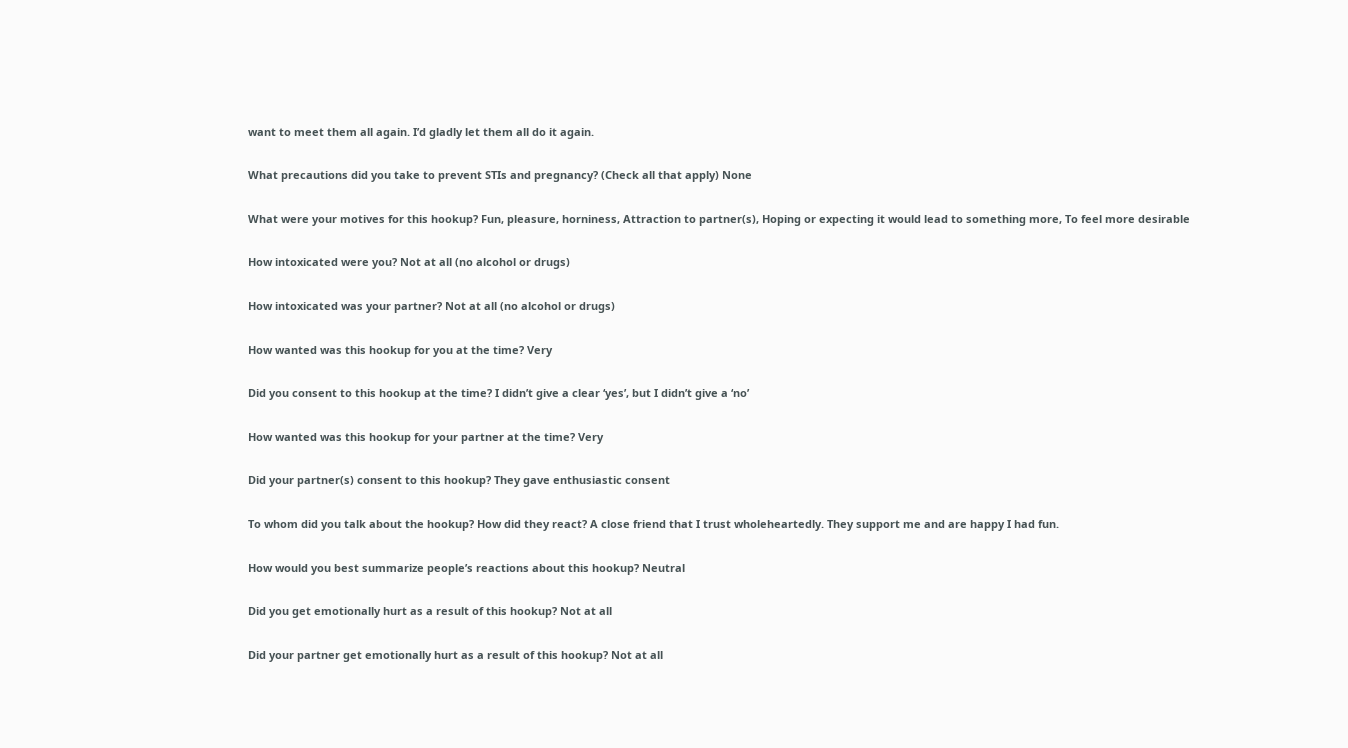want to meet them all again. I’d gladly let them all do it again.

What precautions did you take to prevent STIs and pregnancy? (Check all that apply) None

What were your motives for this hookup? Fun, pleasure, horniness, Attraction to partner(s), Hoping or expecting it would lead to something more, To feel more desirable

How intoxicated were you? Not at all (no alcohol or drugs)

How intoxicated was your partner? Not at all (no alcohol or drugs)

How wanted was this hookup for you at the time? Very

Did you consent to this hookup at the time? I didn’t give a clear ‘yes’, but I didn’t give a ‘no’

How wanted was this hookup for your partner at the time? Very

Did your partner(s) consent to this hookup? They gave enthusiastic consent

To whom did you talk about the hookup? How did they react? A close friend that I trust wholeheartedly. They support me and are happy I had fun.

How would you best summarize people’s reactions about this hookup? Neutral

Did you get emotionally hurt as a result of this hookup? Not at all

Did your partner get emotionally hurt as a result of this hookup? Not at all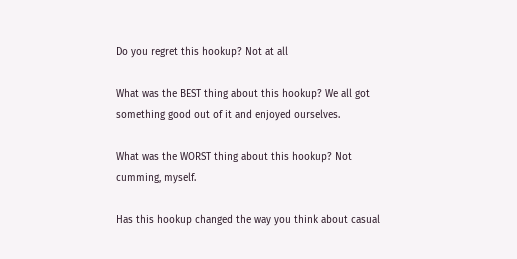Do you regret this hookup? Not at all

What was the BEST thing about this hookup? We all got something good out of it and enjoyed ourselves.

What was the WORST thing about this hookup? Not cumming, myself.

Has this hookup changed the way you think about casual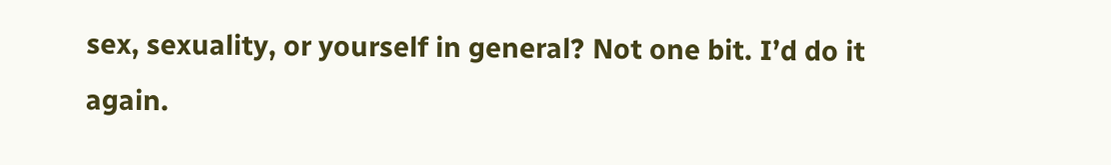sex, sexuality, or yourself in general? Not one bit. I’d do it again.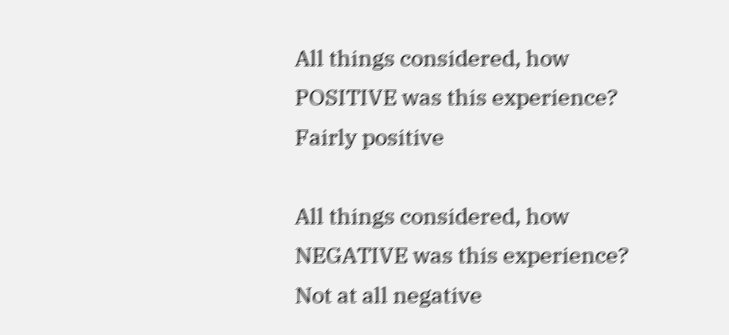All things considered, how POSITIVE was this experience? Fairly positive

All things considered, how NEGATIVE was this experience? Not at all negative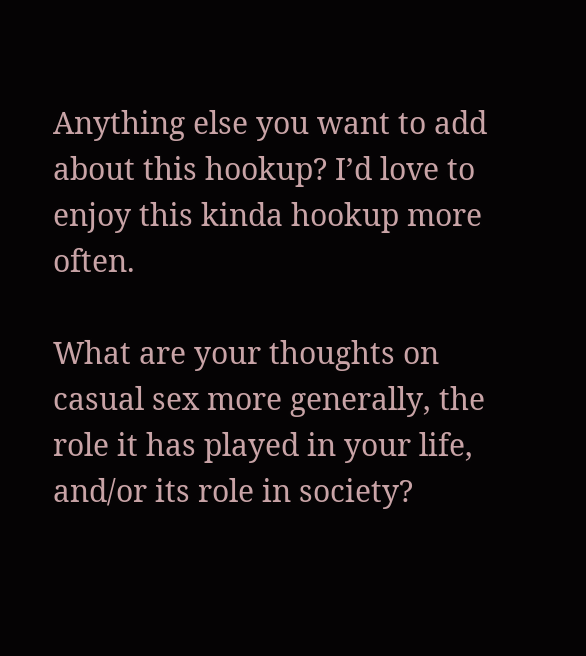Anything else you want to add about this hookup? I’d love to enjoy this kinda hookup more often.

What are your thoughts on casual sex more generally, the role it has played in your life, and/or its role in society?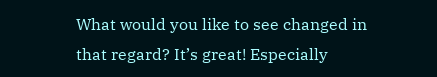What would you like to see changed in that regard? It’s great! Especially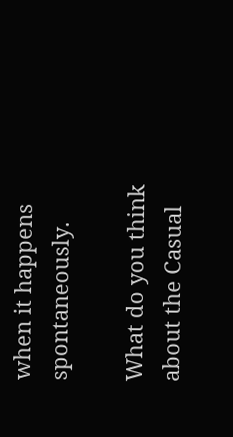when it happens spontaneously.

What do you think about the Casual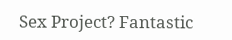Sex Project? Fantastic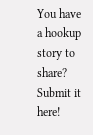You have a hookup story to share? Submit it here!